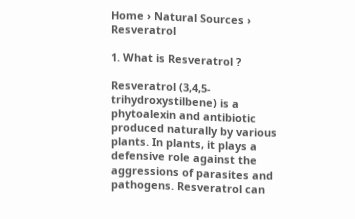Home › Natural Sources › Resveratrol

1. What is Resveratrol ?

Resveratrol (3,4,5-trihydroxystilbene) is a phytoalexin and antibiotic produced naturally by various plants. In plants, it plays a defensive role against the aggressions of parasites and pathogens. Resveratrol can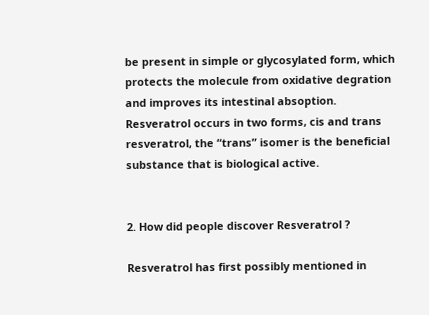be present in simple or glycosylated form, which protects the molecule from oxidative degration and improves its intestinal absoption. Resveratrol occurs in two forms, cis and trans resveratrol, the “trans” isomer is the beneficial substance that is biological active.


2. How did people discover Resveratrol ?

Resveratrol has first possibly mentioned in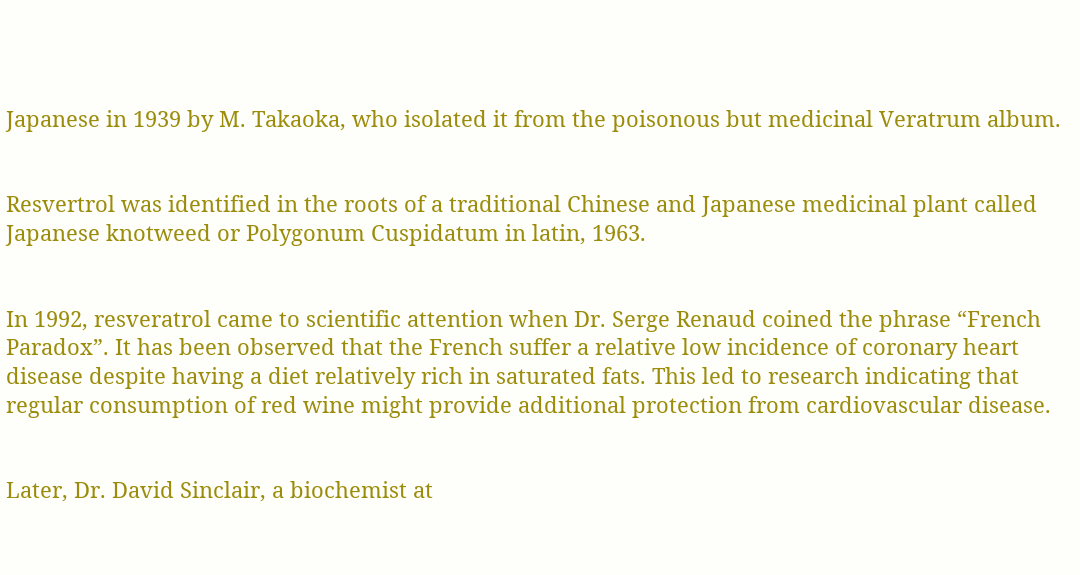Japanese in 1939 by M. Takaoka, who isolated it from the poisonous but medicinal Veratrum album.


Resvertrol was identified in the roots of a traditional Chinese and Japanese medicinal plant called Japanese knotweed or Polygonum Cuspidatum in latin, 1963.


In 1992, resveratrol came to scientific attention when Dr. Serge Renaud coined the phrase “French Paradox”. It has been observed that the French suffer a relative low incidence of coronary heart disease despite having a diet relatively rich in saturated fats. This led to research indicating that regular consumption of red wine might provide additional protection from cardiovascular disease.


Later, Dr. David Sinclair, a biochemist at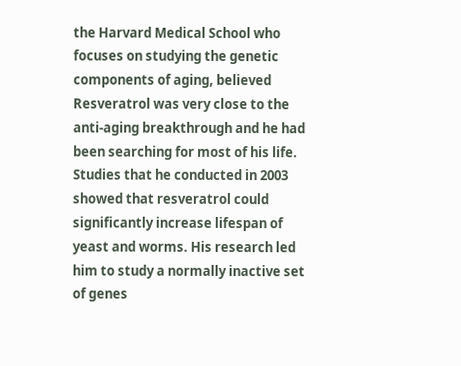the Harvard Medical School who focuses on studying the genetic components of aging, believed Resveratrol was very close to the anti-aging breakthrough and he had been searching for most of his life. Studies that he conducted in 2003 showed that resveratrol could significantly increase lifespan of yeast and worms. His research led him to study a normally inactive set of genes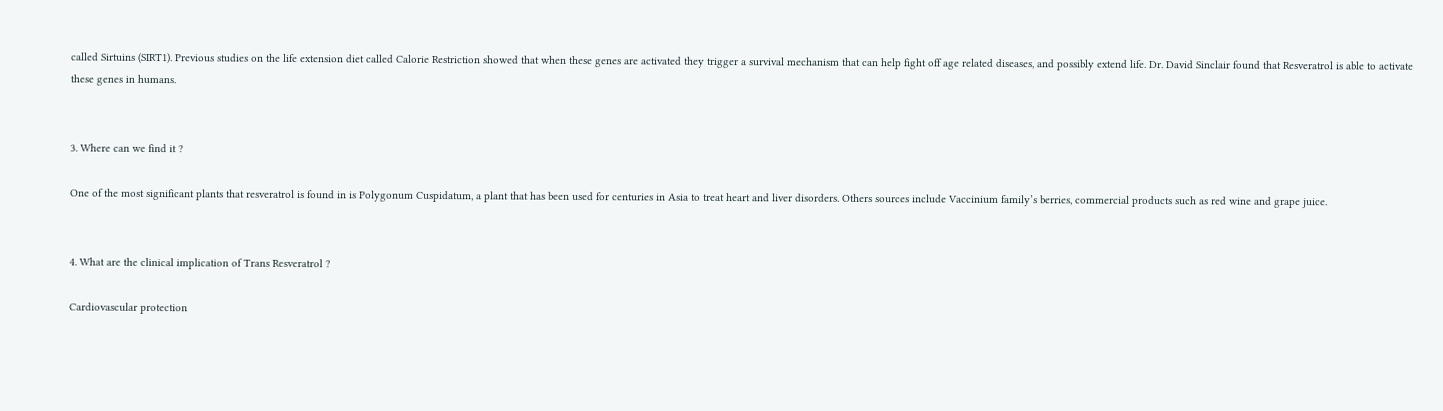called Sirtuins (SIRT1). Previous studies on the life extension diet called Calorie Restriction showed that when these genes are activated they trigger a survival mechanism that can help fight off age related diseases, and possibly extend life. Dr. David Sinclair found that Resveratrol is able to activate these genes in humans.


3. Where can we find it ?

One of the most significant plants that resveratrol is found in is Polygonum Cuspidatum, a plant that has been used for centuries in Asia to treat heart and liver disorders. Others sources include Vaccinium family’s berries, commercial products such as red wine and grape juice.


4. What are the clinical implication of Trans Resveratrol ?

Cardiovascular protection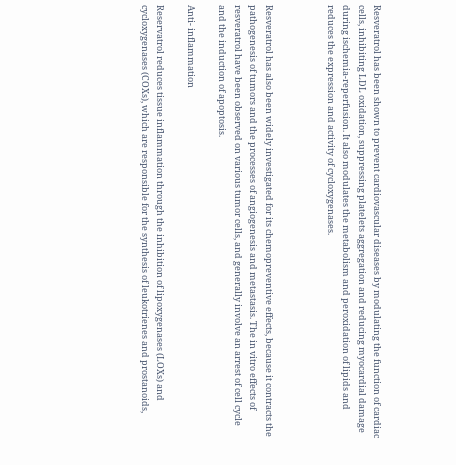Resveratrol has been shown to prevent cardiovascular diseases by modulating the function of cardiac cells, inhibiting LDL oxidation, suppressing platelets aggregation and reducing myocardial damage during ischemia-reperfusion. It also modulates the metabolism and peroxidation of lipids and reduces the expression and activity of cycloxygenases.



Resveratrol has also been widely investigated for its chemopreventive effects, because it contracts the pathogenesis of tumors and the processes of angiogenesis and metastasis. The in vitro effects of resveratrol have been observed on various tumor cells, and generally involve an arrest of cell cycle and the induction of apoptosis.

Anti- inflammation

Reservatrol reduces tissue inflammation through the inhibition of lipoxygenases (LOXs) and cycloxygenases (COXs), which are responsible for the synthesis of leukotrienes and prostanoids,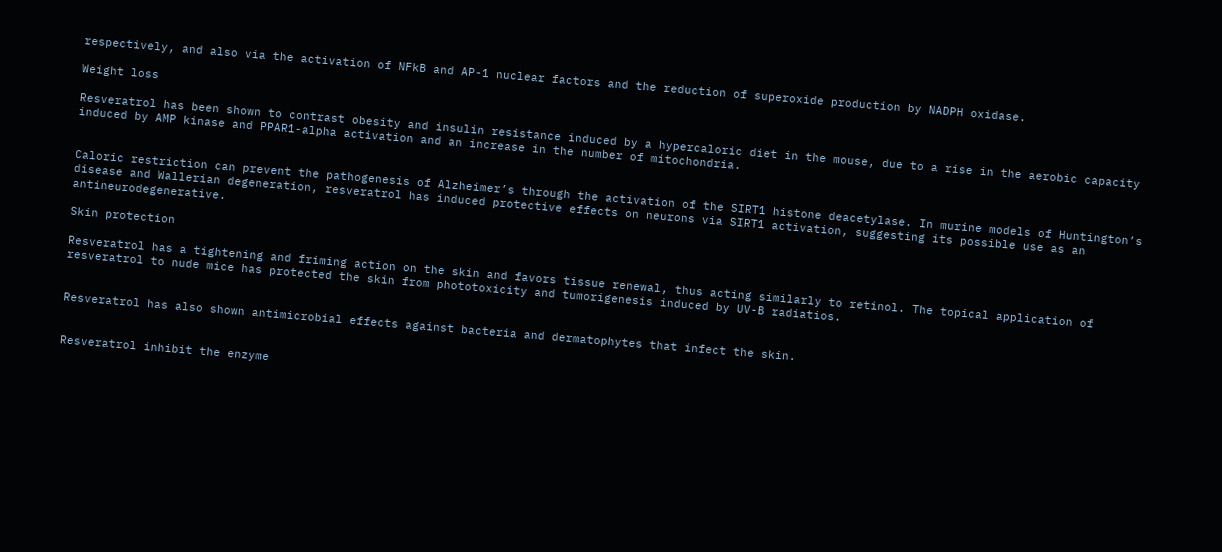respectively, and also via the activation of NFkB and AP-1 nuclear factors and the reduction of superoxide production by NADPH oxidase.

Weight loss

Resveratrol has been shown to contrast obesity and insulin resistance induced by a hypercaloric diet in the mouse, due to a rise in the aerobic capacity induced by AMP kinase and PPAR1-alpha activation and an increase in the number of mitochondria.


Caloric restriction can prevent the pathogenesis of Alzheimer’s through the activation of the SIRT1 histone deacetylase. In murine models of Huntington’s disease and Wallerian degeneration, resveratrol has induced protective effects on neurons via SIRT1 activation, suggesting its possible use as an antineurodegenerative.

Skin protection

Resveratrol has a tightening and friming action on the skin and favors tissue renewal, thus acting similarly to retinol. The topical application of resveratrol to nude mice has protected the skin from phototoxicity and tumorigenesis induced by UV-B radiatios.


Resveratrol has also shown antimicrobial effects against bacteria and dermatophytes that infect the skin.


Resveratrol inhibit the enzyme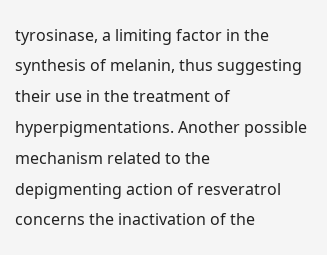tyrosinase, a limiting factor in the synthesis of melanin, thus suggesting their use in the treatment of hyperpigmentations. Another possible mechanism related to the depigmenting action of resveratrol concerns the inactivation of the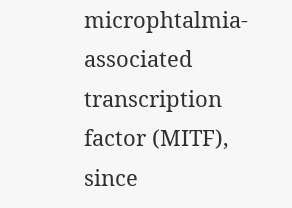microphtalmia-associated transcription factor (MITF), since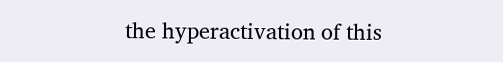the hyperactivation of this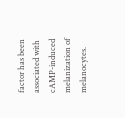factor has been associated with cAMP-induced melanization of melanocytes.